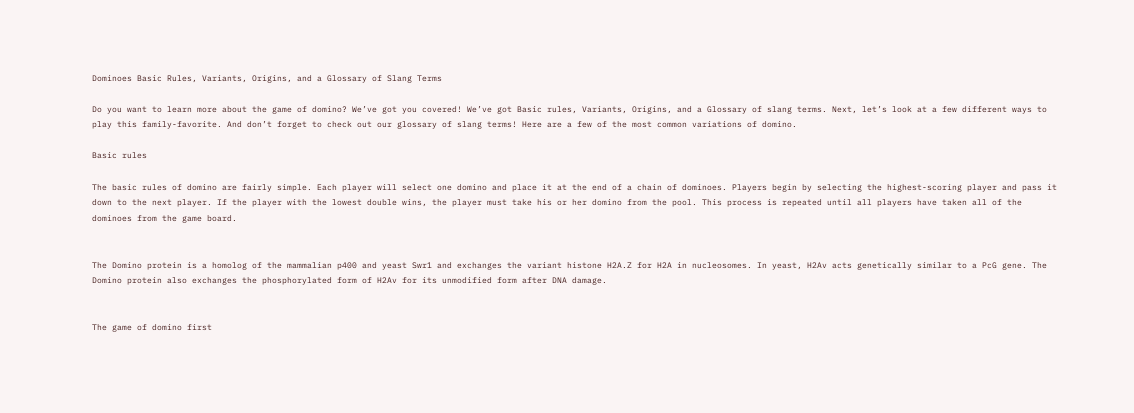Dominoes Basic Rules, Variants, Origins, and a Glossary of Slang Terms

Do you want to learn more about the game of domino? We’ve got you covered! We’ve got Basic rules, Variants, Origins, and a Glossary of slang terms. Next, let’s look at a few different ways to play this family-favorite. And don’t forget to check out our glossary of slang terms! Here are a few of the most common variations of domino.

Basic rules

The basic rules of domino are fairly simple. Each player will select one domino and place it at the end of a chain of dominoes. Players begin by selecting the highest-scoring player and pass it down to the next player. If the player with the lowest double wins, the player must take his or her domino from the pool. This process is repeated until all players have taken all of the dominoes from the game board.


The Domino protein is a homolog of the mammalian p400 and yeast Swr1 and exchanges the variant histone H2A.Z for H2A in nucleosomes. In yeast, H2Av acts genetically similar to a PcG gene. The Domino protein also exchanges the phosphorylated form of H2Av for its unmodified form after DNA damage.


The game of domino first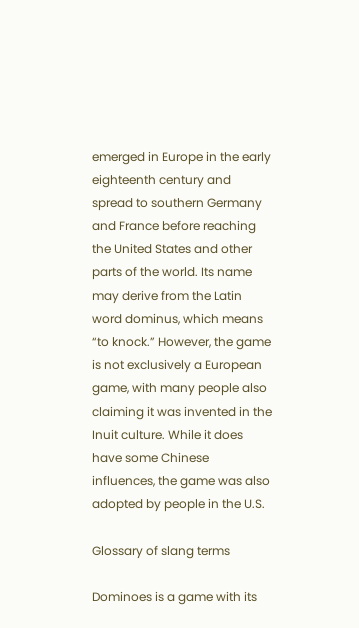emerged in Europe in the early eighteenth century and spread to southern Germany and France before reaching the United States and other parts of the world. Its name may derive from the Latin word dominus, which means “to knock.” However, the game is not exclusively a European game, with many people also claiming it was invented in the Inuit culture. While it does have some Chinese influences, the game was also adopted by people in the U.S.

Glossary of slang terms

Dominoes is a game with its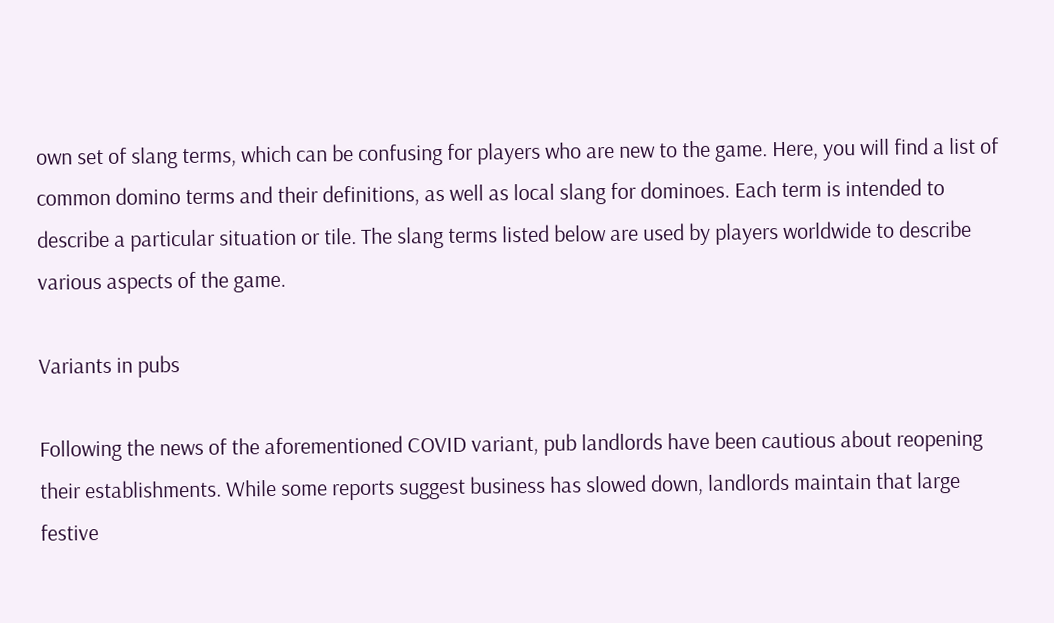own set of slang terms, which can be confusing for players who are new to the game. Here, you will find a list of common domino terms and their definitions, as well as local slang for dominoes. Each term is intended to describe a particular situation or tile. The slang terms listed below are used by players worldwide to describe various aspects of the game.

Variants in pubs

Following the news of the aforementioned COVID variant, pub landlords have been cautious about reopening their establishments. While some reports suggest business has slowed down, landlords maintain that large festive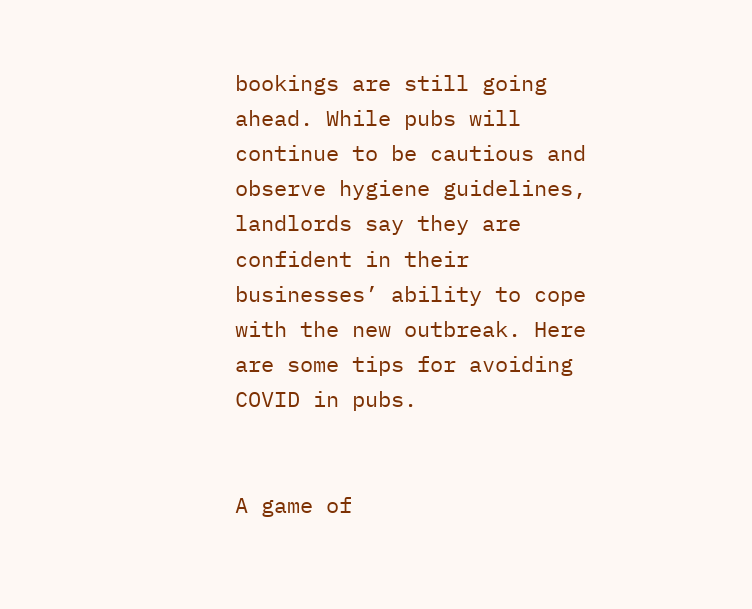bookings are still going ahead. While pubs will continue to be cautious and observe hygiene guidelines, landlords say they are confident in their businesses’ ability to cope with the new outbreak. Here are some tips for avoiding COVID in pubs.


A game of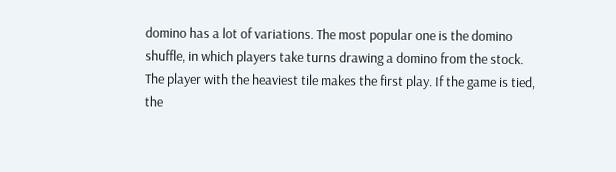domino has a lot of variations. The most popular one is the domino shuffle, in which players take turns drawing a domino from the stock. The player with the heaviest tile makes the first play. If the game is tied, the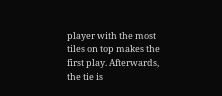player with the most tiles on top makes the first play. Afterwards, the tie is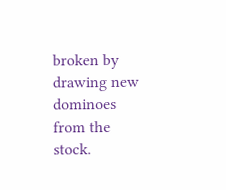broken by drawing new dominoes from the stock.